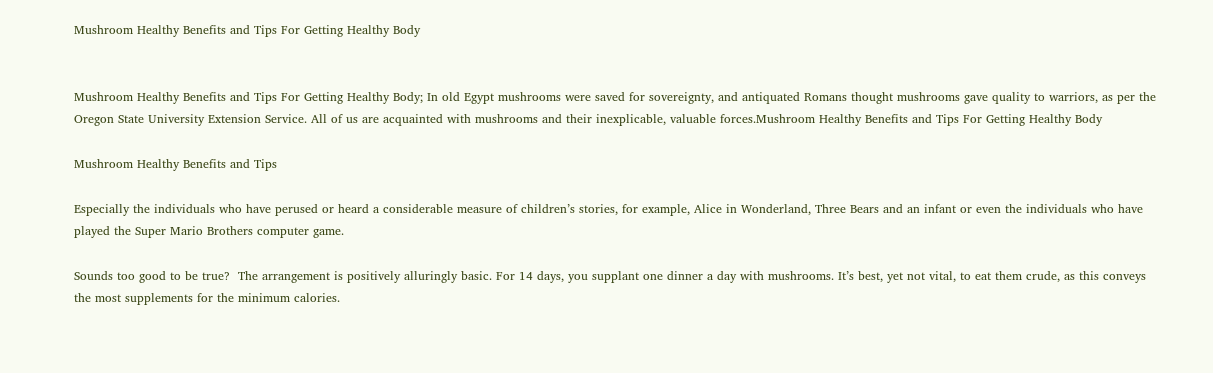Mushroom Healthy Benefits and Tips For Getting Healthy Body


Mushroom Healthy Benefits and Tips For Getting Healthy Body; In old Egypt mushrooms were saved for sovereignty, and antiquated Romans thought mushrooms gave quality to warriors, as per the Oregon State University Extension Service. All of us are acquainted with mushrooms and their inexplicable, valuable forces.Mushroom Healthy Benefits and Tips For Getting Healthy Body

Mushroom Healthy Benefits and Tips

Especially the individuals who have perused or heard a considerable measure of children’s stories, for example, Alice in Wonderland, Three Bears and an infant or even the individuals who have played the Super Mario Brothers computer game.

Sounds too good to be true?  The arrangement is positively alluringly basic. For 14 days, you supplant one dinner a day with mushrooms. It’s best, yet not vital, to eat them crude, as this conveys the most supplements for the minimum calories.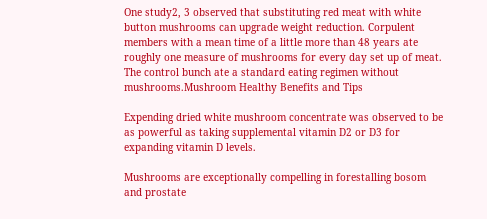One study2, 3 observed that substituting red meat with white button mushrooms can upgrade weight reduction. Corpulent members with a mean time of a little more than 48 years ate roughly one measure of mushrooms for every day set up of meat. The control bunch ate a standard eating regimen without mushrooms.Mushroom Healthy Benefits and Tips

Expending dried white mushroom concentrate was observed to be as powerful as taking supplemental vitamin D2 or D3 for expanding vitamin D levels.

Mushrooms are exceptionally compelling in forestalling bosom and prostate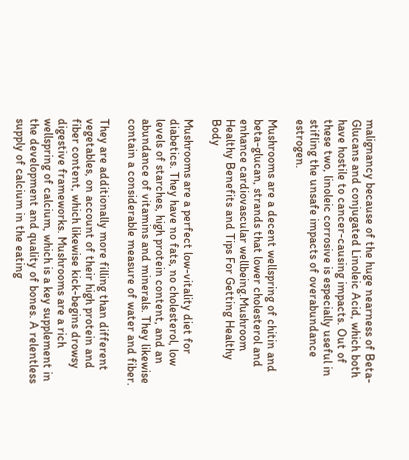malignancy because of the huge nearness of Beta-Glucans and conjugated Linoleic Acid, which both have hostile to cancer-causing impacts. Out of these two, linoleic corrosive is especially useful in stifling the unsafe impacts of overabundance estrogen.

Mushrooms are a decent wellspring of chitin and beta-glucan, strands that lower cholesterol and enhance cardiovascular wellbeing.Mushroom Healthy Benefits and Tips For Getting Healthy Body

Mushrooms are a perfect low-vitality diet for diabetics. They have no fats, no cholesterol, low levels of starches, high protein content, and an abundance of vitamins and minerals. They likewise contain a considerable measure of water and fiber.

They are additionally more filling than different vegetables, on account of their high protein and fiber content, which likewise kick-begins drowsy digestive frameworks. Mushrooms are a rich wellspring of calcium, which is a key supplement in the development and quality of bones. A relentless supply of calcium in the eating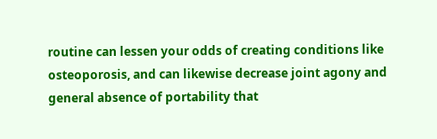routine can lessen your odds of creating conditions like osteoporosis, and can likewise decrease joint agony and general absence of portability that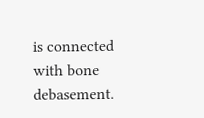is connected with bone debasement.